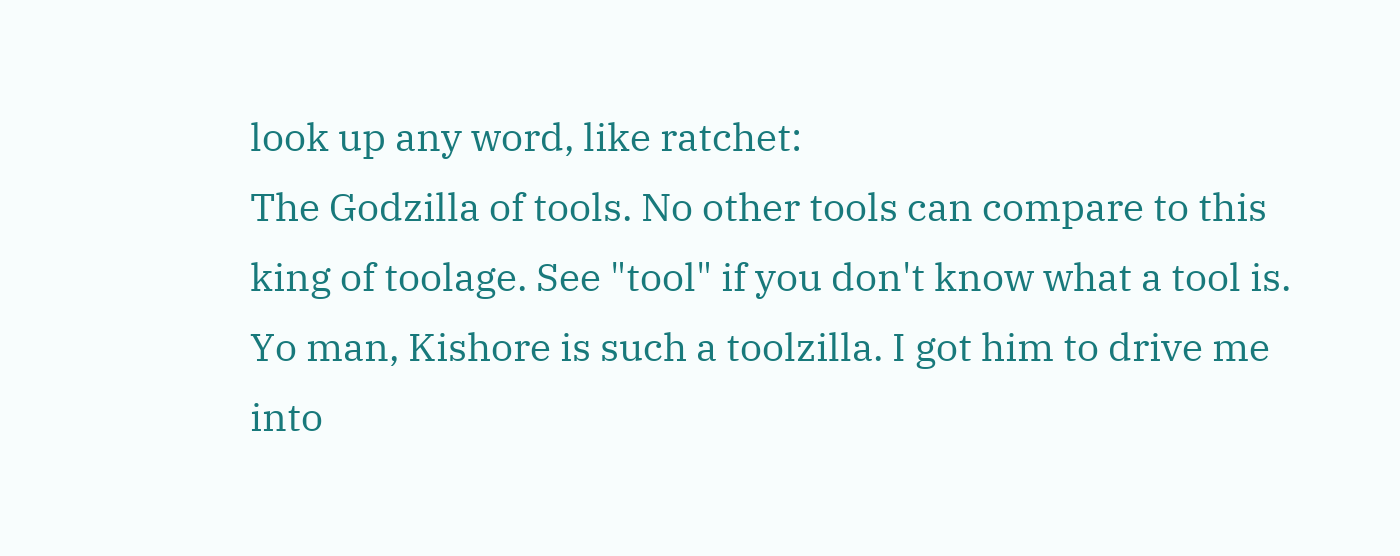look up any word, like ratchet:
The Godzilla of tools. No other tools can compare to this king of toolage. See "tool" if you don't know what a tool is.
Yo man, Kishore is such a toolzilla. I got him to drive me into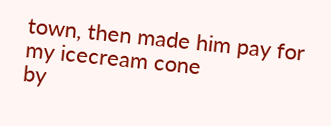town, then made him pay for my icecream cone
by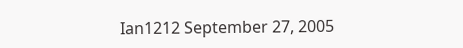Ian1212 September 27, 2005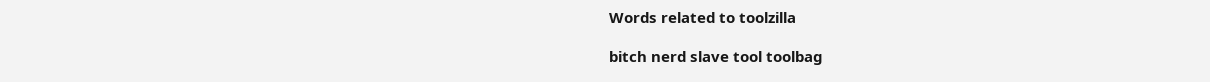Words related to toolzilla

bitch nerd slave tool toolbag